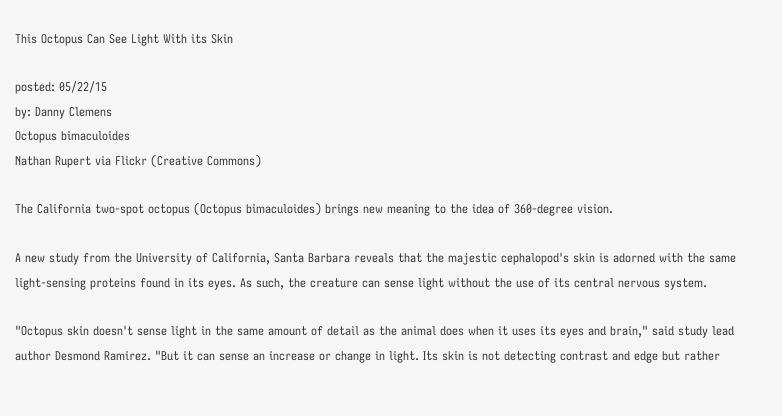This Octopus Can See Light With its Skin

posted: 05/22/15
by: Danny Clemens
Octopus bimaculoides
Nathan Rupert via Flickr (Creative Commons)

The California two-spot octopus (Octopus bimaculoides) brings new meaning to the idea of 360-degree vision.

A new study from the University of California, Santa Barbara reveals that the majestic cephalopod's skin is adorned with the same light-sensing proteins found in its eyes. As such, the creature can sense light without the use of its central nervous system.

"Octopus skin doesn't sense light in the same amount of detail as the animal does when it uses its eyes and brain," said study lead author Desmond Ramirez. "But it can sense an increase or change in light. Its skin is not detecting contrast and edge but rather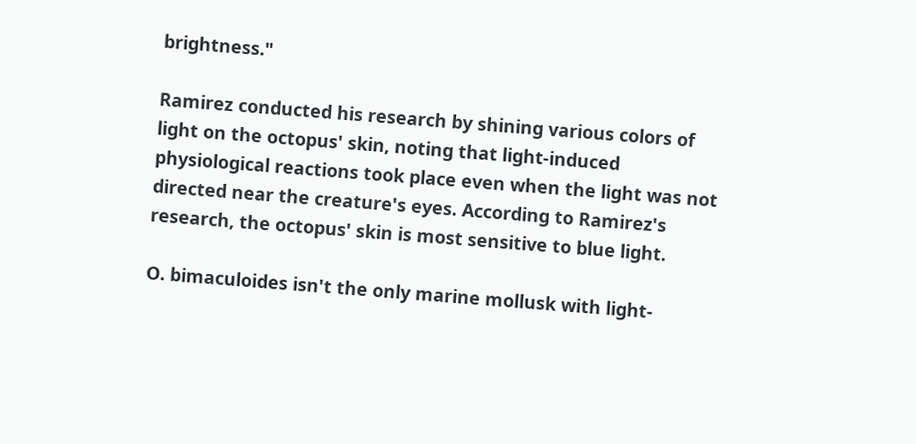brightness."

Ramirez conducted his research by shining various colors of light on the octopus' skin, noting that light-induced physiological reactions took place even when the light was not directed near the creature's eyes. According to Ramirez's research, the octopus' skin is most sensitive to blue light.

O. bimaculoides isn't the only marine mollusk with light-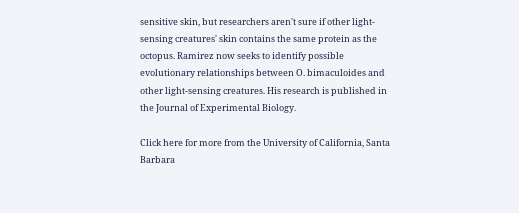sensitive skin, but researchers aren't sure if other light-sensing creatures' skin contains the same protein as the octopus. Ramirez now seeks to identify possible evolutionary relationships between O. bimaculoides and other light-sensing creatures. His research is published in the Journal of Experimental Biology.

Click here for more from the University of California, Santa Barbara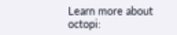Learn more about octopi: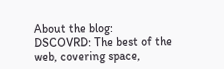About the blog:
DSCOVRD: The best of the web, covering space,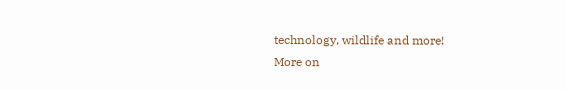technology, wildlife and more!
More on